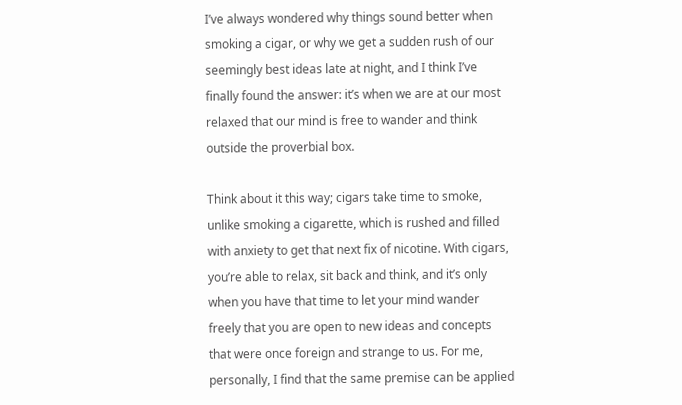I’ve always wondered why things sound better when smoking a cigar, or why we get a sudden rush of our seemingly best ideas late at night, and I think I’ve finally found the answer: it’s when we are at our most relaxed that our mind is free to wander and think outside the proverbial box.

Think about it this way; cigars take time to smoke, unlike smoking a cigarette, which is rushed and filled with anxiety to get that next fix of nicotine. With cigars, you’re able to relax, sit back and think, and it’s only when you have that time to let your mind wander freely that you are open to new ideas and concepts that were once foreign and strange to us. For me, personally, I find that the same premise can be applied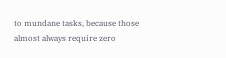to mundane tasks, because those almost always require zero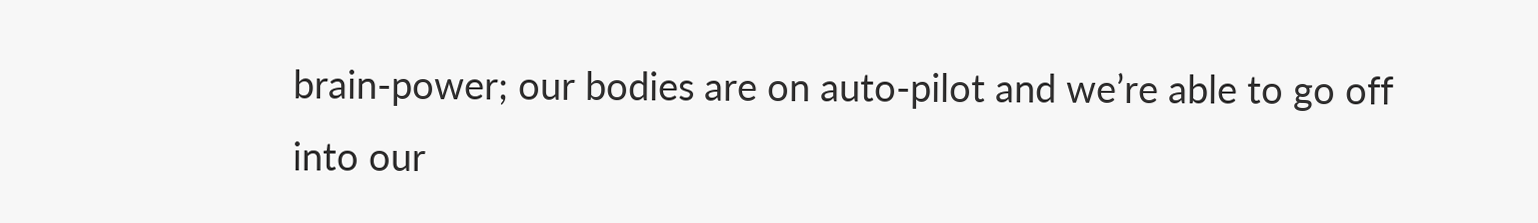brain-power; our bodies are on auto-pilot and we’re able to go off into our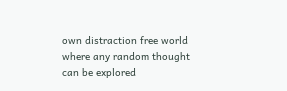own distraction free world where any random thought can be explored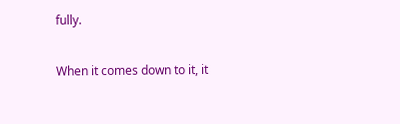fully.

When it comes down to it, it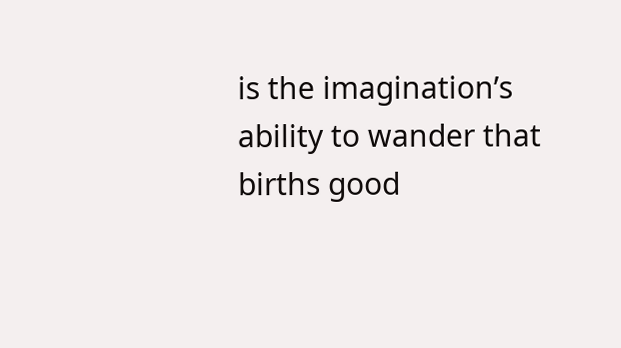is the imagination’s ability to wander that births good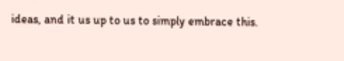ideas, and it us up to us to simply embrace this.